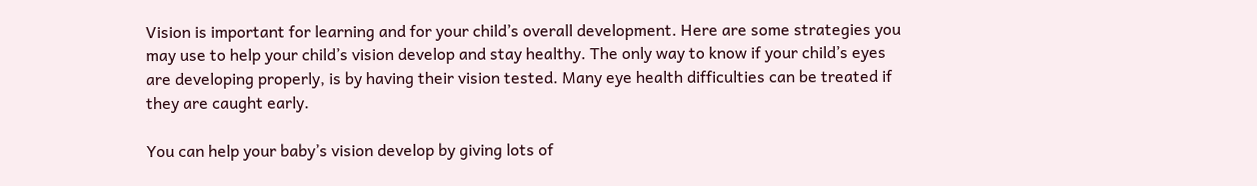Vision is important for learning and for your child’s overall development. Here are some strategies you may use to help your child’s vision develop and stay healthy. The only way to know if your child’s eyes are developing properly, is by having their vision tested. Many eye health difficulties can be treated if they are caught early.

You can help your baby’s vision develop by giving lots of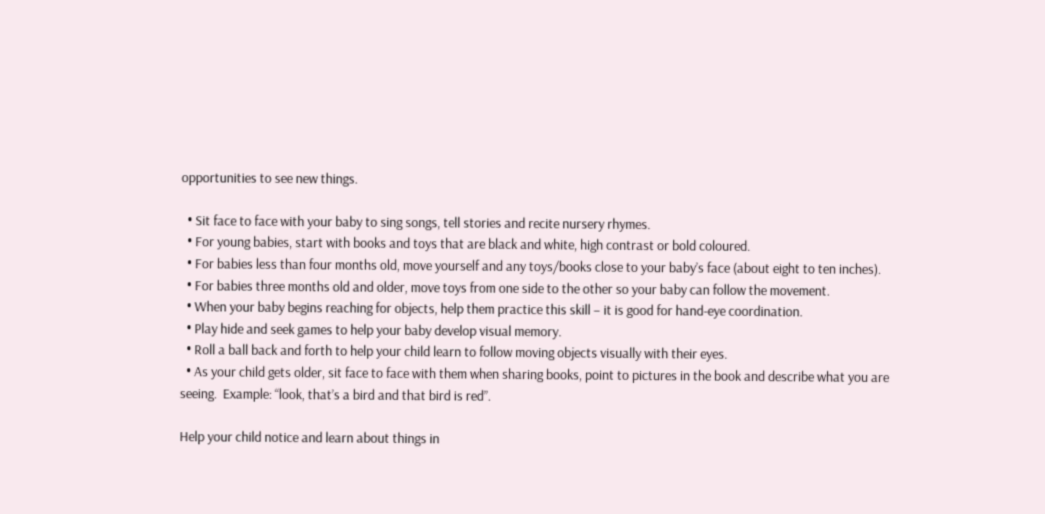opportunities to see new things.

  • Sit face to face with your baby to sing songs, tell stories and recite nursery rhymes.
  • For young babies, start with books and toys that are black and white, high contrast or bold coloured.
  • For babies less than four months old, move yourself and any toys/books close to your baby’s face (about eight to ten inches).
  • For babies three months old and older, move toys from one side to the other so your baby can follow the movement.
  • When your baby begins reaching for objects, help them practice this skill – it is good for hand-eye coordination.
  • Play hide and seek games to help your baby develop visual memory.
  • Roll a ball back and forth to help your child learn to follow moving objects visually with their eyes.
  • As your child gets older, sit face to face with them when sharing books, point to pictures in the book and describe what you are seeing.  Example: “look, that’s a bird and that bird is red”.

Help your child notice and learn about things in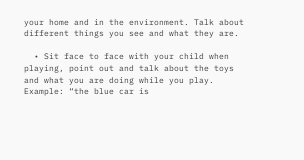your home and in the environment. Talk about different things you see and what they are.

  • Sit face to face with your child when playing, point out and talk about the toys and what you are doing while you play.  Example: “the blue car is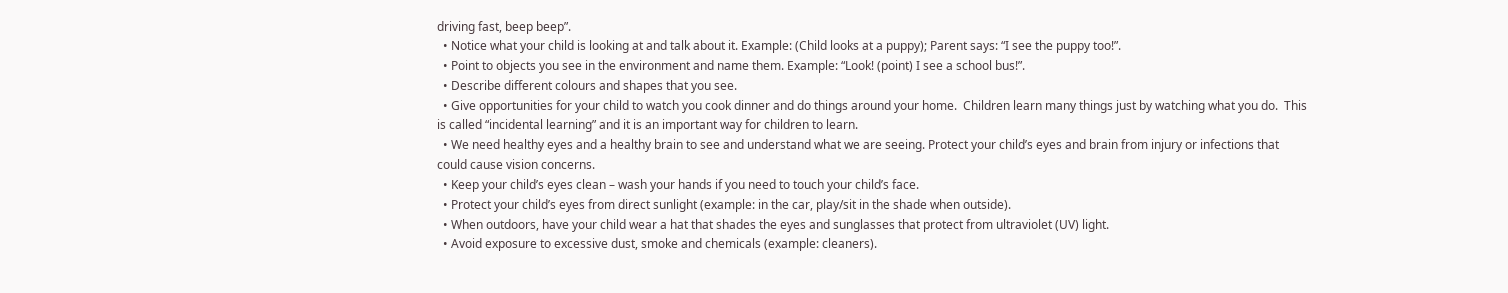driving fast, beep beep”.
  • Notice what your child is looking at and talk about it. Example: (Child looks at a puppy); Parent says: “I see the puppy too!”.
  • Point to objects you see in the environment and name them. Example: “Look! (point) I see a school bus!”.
  • Describe different colours and shapes that you see.
  • Give opportunities for your child to watch you cook dinner and do things around your home.  Children learn many things just by watching what you do.  This is called “incidental learning” and it is an important way for children to learn.
  • We need healthy eyes and a healthy brain to see and understand what we are seeing. Protect your child’s eyes and brain from injury or infections that could cause vision concerns.
  • Keep your child’s eyes clean – wash your hands if you need to touch your child’s face.
  • Protect your child’s eyes from direct sunlight (example: in the car, play/sit in the shade when outside).
  • When outdoors, have your child wear a hat that shades the eyes and sunglasses that protect from ultraviolet (UV) light.
  • Avoid exposure to excessive dust, smoke and chemicals (example: cleaners).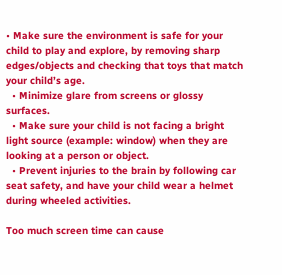• Make sure the environment is safe for your child to play and explore, by removing sharp edges/objects and checking that toys that match your child’s age.
  • Minimize glare from screens or glossy surfaces.
  • Make sure your child is not facing a bright light source (example: window) when they are looking at a person or object.
  • Prevent injuries to the brain by following car seat safety, and have your child wear a helmet during wheeled activities.

Too much screen time can cause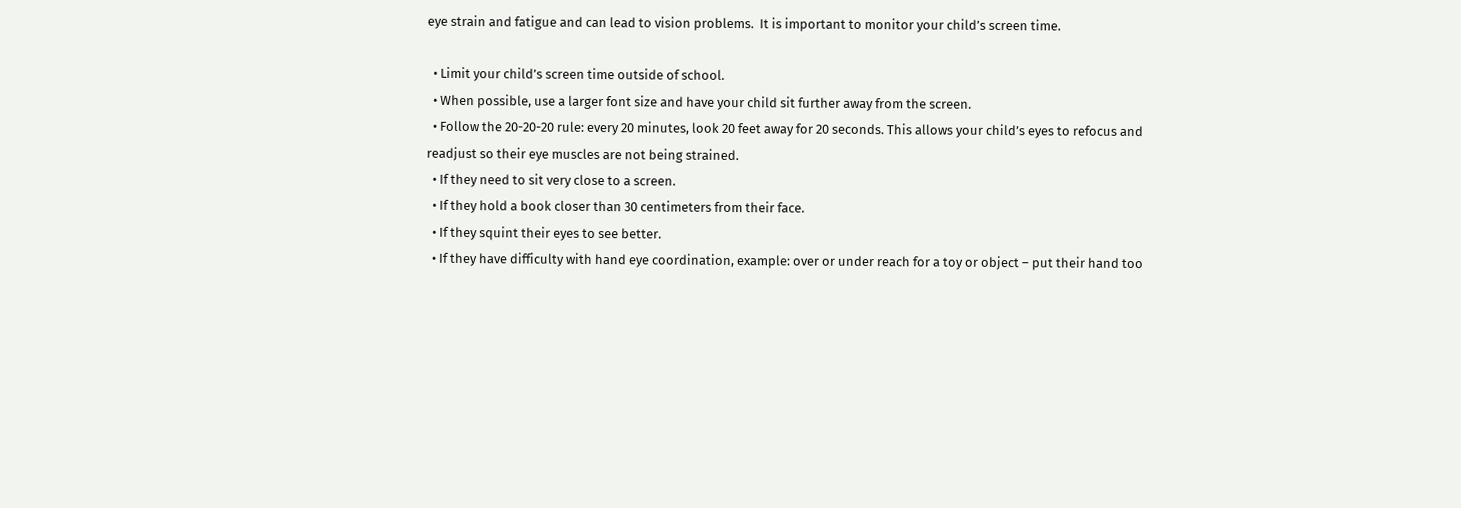eye strain and fatigue and can lead to vision problems.  It is important to monitor your child’s screen time.

  • Limit your child’s screen time outside of school.
  • When possible, use a larger font size and have your child sit further away from the screen.
  • Follow the 20-20-20 rule: every 20 minutes, look 20 feet away for 20 seconds. This allows your child’s eyes to refocus and readjust so their eye muscles are not being strained.
  • If they need to sit very close to a screen.
  • If they hold a book closer than 30 centimeters from their face.
  • If they squint their eyes to see better.
  • If they have difficulty with hand eye coordination, example: over or under reach for a toy or object – put their hand too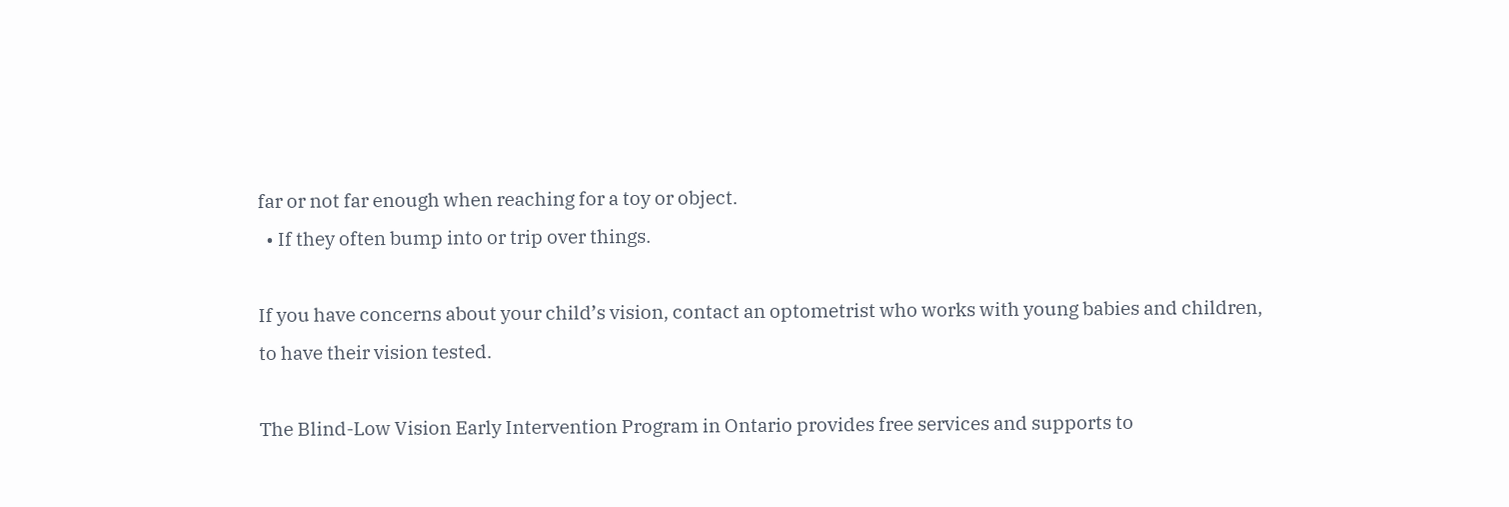far or not far enough when reaching for a toy or object.
  • If they often bump into or trip over things.

If you have concerns about your child’s vision, contact an optometrist who works with young babies and children, to have their vision tested.

The Blind-Low Vision Early Intervention Program in Ontario provides free services and supports to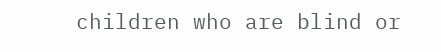children who are blind or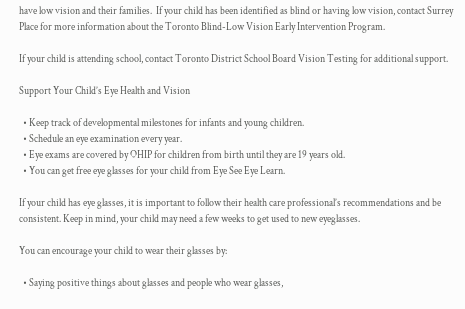have low vision and their families.  If your child has been identified as blind or having low vision, contact Surrey Place for more information about the Toronto Blind-Low Vision Early Intervention Program.

If your child is attending school, contact Toronto District School Board Vision Testing for additional support.

Support Your Child’s Eye Health and Vision

  • Keep track of developmental milestones for infants and young children.
  • Schedule an eye examination every year.
  • Eye exams are covered by OHIP for children from birth until they are 19 years old.
  • You can get free eye glasses for your child from Eye See Eye Learn.

If your child has eye glasses, it is important to follow their health care professional’s recommendations and be consistent. Keep in mind, your child may need a few weeks to get used to new eyeglasses.

You can encourage your child to wear their glasses by:

  • Saying positive things about glasses and people who wear glasses,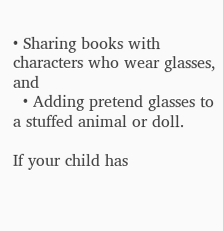• Sharing books with characters who wear glasses, and
  • Adding pretend glasses to a stuffed animal or doll.

If your child has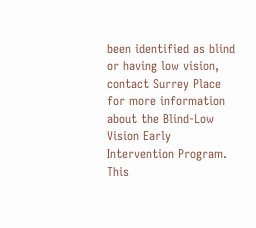been identified as blind or having low vision, contact Surrey Place for more information about the Blind-Low Vision Early Intervention Program. This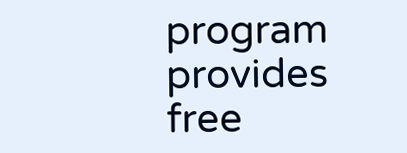program provides free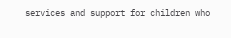services and support for children who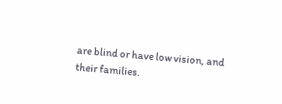are blind or have low vision, and their families.